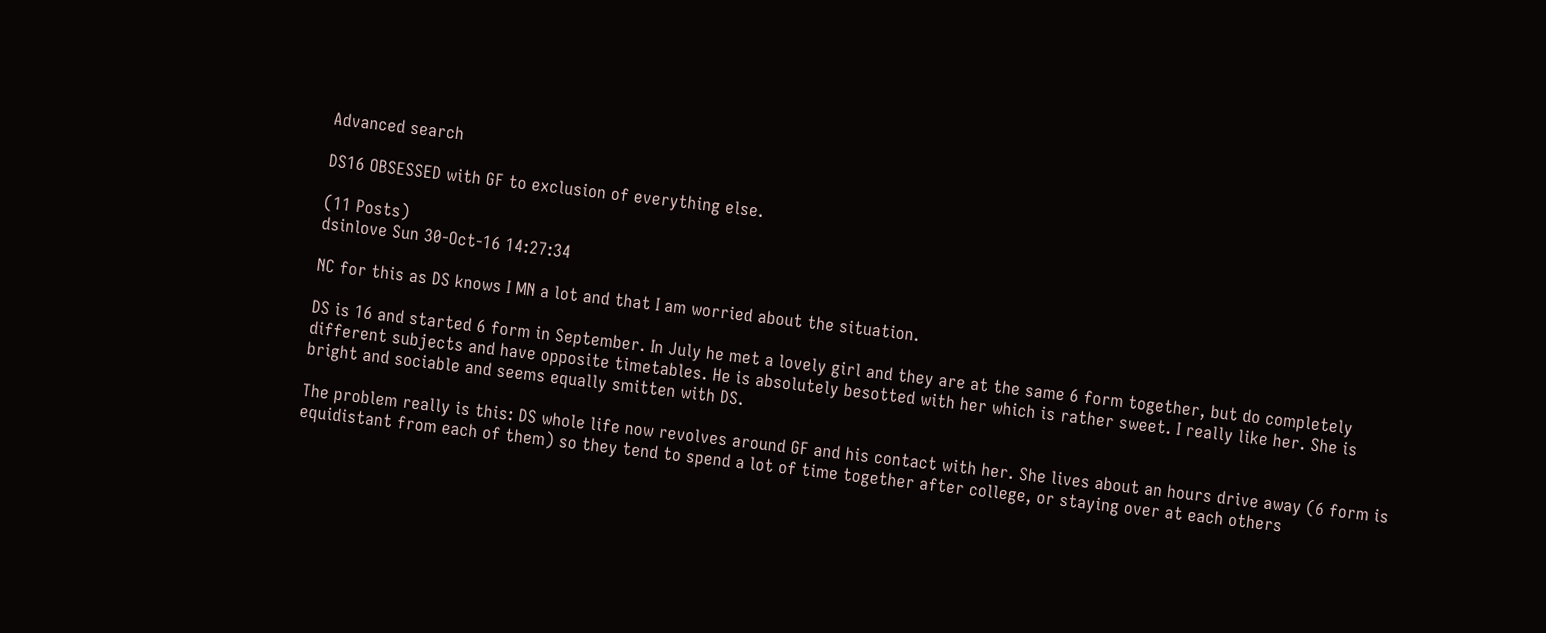Advanced search

DS16 OBSESSED with GF to exclusion of everything else.

(11 Posts)
dsinlove Sun 30-Oct-16 14:27:34

NC for this as DS knows I MN a lot and that I am worried about the situation.

DS is 16 and started 6 form in September. In July he met a lovely girl and they are at the same 6 form together, but do completely different subjects and have opposite timetables. He is absolutely besotted with her which is rather sweet. I really like her. She is bright and sociable and seems equally smitten with DS.

The problem really is this: DS whole life now revolves around GF and his contact with her. She lives about an hours drive away (6 form is equidistant from each of them) so they tend to spend a lot of time together after college, or staying over at each others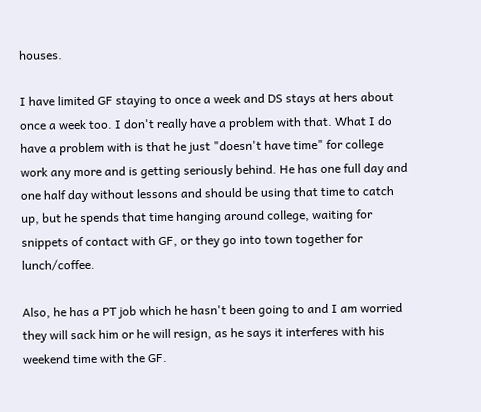houses.

I have limited GF staying to once a week and DS stays at hers about once a week too. I don't really have a problem with that. What I do have a problem with is that he just "doesn't have time" for college work any more and is getting seriously behind. He has one full day and one half day without lessons and should be using that time to catch up, but he spends that time hanging around college, waiting for snippets of contact with GF, or they go into town together for lunch/coffee.

Also, he has a PT job which he hasn't been going to and I am worried they will sack him or he will resign, as he says it interferes with his weekend time with the GF.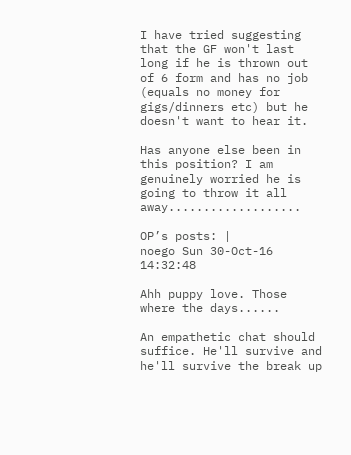I have tried suggesting that the GF won't last long if he is thrown out of 6 form and has no job (equals no money for gigs/dinners etc) but he doesn't want to hear it.

Has anyone else been in this position? I am genuinely worried he is going to throw it all away...................

OP’s posts: |
noego Sun 30-Oct-16 14:32:48

Ahh puppy love. Those where the days......

An empathetic chat should suffice. He'll survive and he'll survive the break up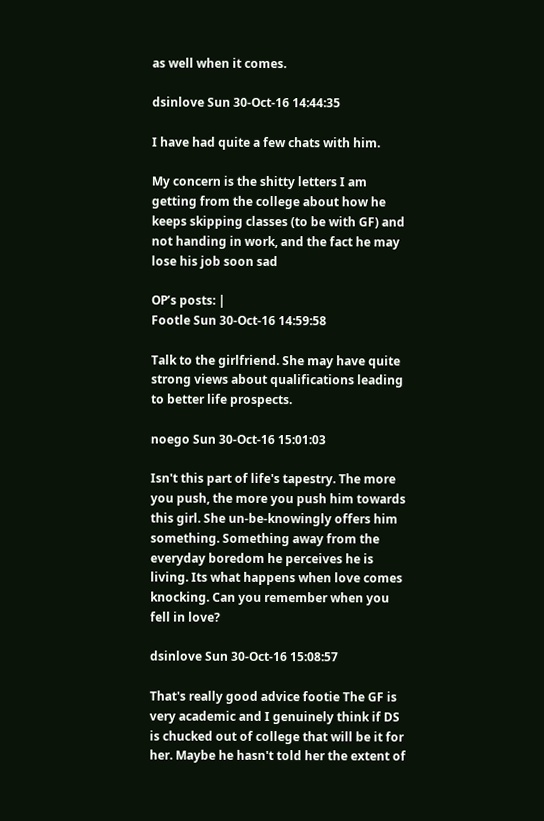as well when it comes.

dsinlove Sun 30-Oct-16 14:44:35

I have had quite a few chats with him.

My concern is the shitty letters I am getting from the college about how he keeps skipping classes (to be with GF) and not handing in work, and the fact he may lose his job soon sad

OP’s posts: |
Footle Sun 30-Oct-16 14:59:58

Talk to the girlfriend. She may have quite strong views about qualifications leading to better life prospects.

noego Sun 30-Oct-16 15:01:03

Isn't this part of life's tapestry. The more you push, the more you push him towards this girl. She un-be-knowingly offers him something. Something away from the everyday boredom he perceives he is living. Its what happens when love comes knocking. Can you remember when you fell in love?

dsinlove Sun 30-Oct-16 15:08:57

That's really good advice footie The GF is very academic and I genuinely think if DS is chucked out of college that will be it for her. Maybe he hasn't told her the extent of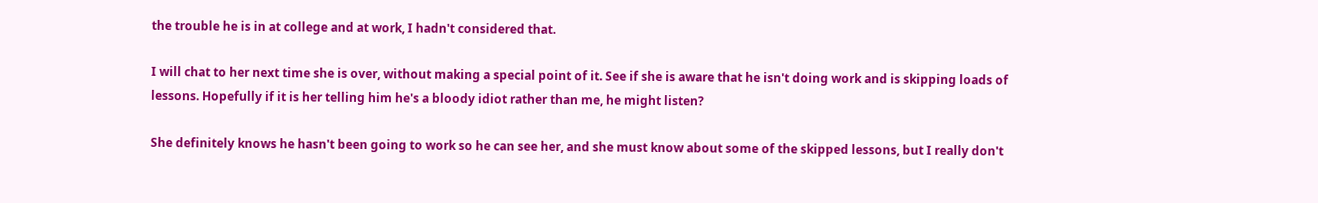the trouble he is in at college and at work, I hadn't considered that.

I will chat to her next time she is over, without making a special point of it. See if she is aware that he isn't doing work and is skipping loads of lessons. Hopefully if it is her telling him he's a bloody idiot rather than me, he might listen?

She definitely knows he hasn't been going to work so he can see her, and she must know about some of the skipped lessons, but I really don't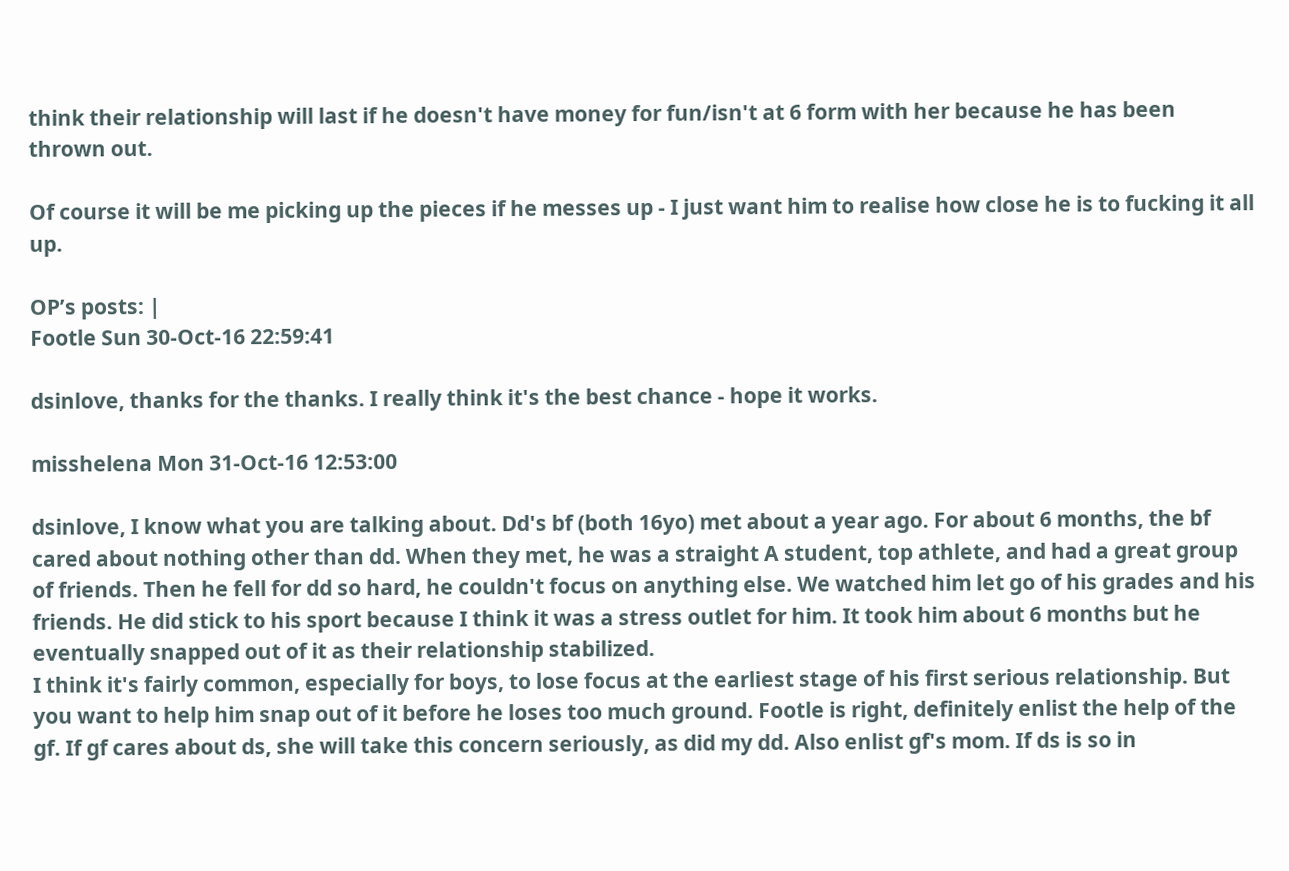think their relationship will last if he doesn't have money for fun/isn't at 6 form with her because he has been thrown out.

Of course it will be me picking up the pieces if he messes up - I just want him to realise how close he is to fucking it all up.

OP’s posts: |
Footle Sun 30-Oct-16 22:59:41

dsinlove, thanks for the thanks. I really think it's the best chance - hope it works.

misshelena Mon 31-Oct-16 12:53:00

dsinlove, I know what you are talking about. Dd's bf (both 16yo) met about a year ago. For about 6 months, the bf cared about nothing other than dd. When they met, he was a straight A student, top athlete, and had a great group of friends. Then he fell for dd so hard, he couldn't focus on anything else. We watched him let go of his grades and his friends. He did stick to his sport because I think it was a stress outlet for him. It took him about 6 months but he eventually snapped out of it as their relationship stabilized.
I think it's fairly common, especially for boys, to lose focus at the earliest stage of his first serious relationship. But you want to help him snap out of it before he loses too much ground. Footle is right, definitely enlist the help of the gf. If gf cares about ds, she will take this concern seriously, as did my dd. Also enlist gf's mom. If ds is so in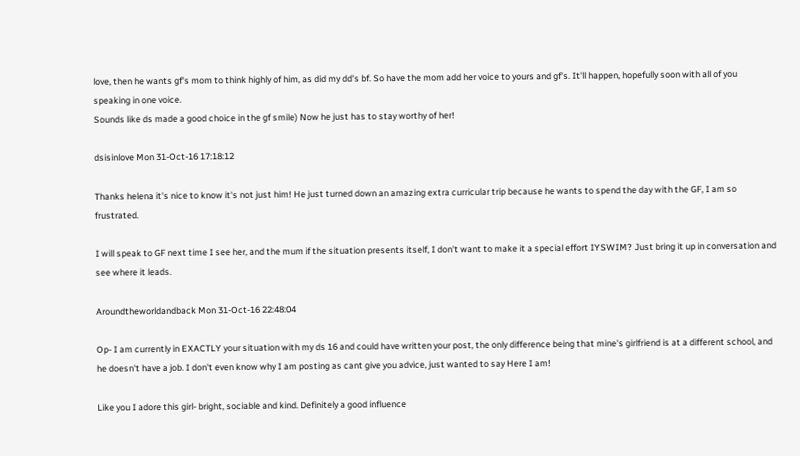love, then he wants gf's mom to think highly of him, as did my dd's bf. So have the mom add her voice to yours and gf's. It'll happen, hopefully soon with all of you speaking in one voice.
Sounds like ds made a good choice in the gf smile) Now he just has to stay worthy of her!

dsisinlove Mon 31-Oct-16 17:18:12

Thanks helena it's nice to know it's not just him! He just turned down an amazing extra curricular trip because he wants to spend the day with the GF, I am so frustrated.

I will speak to GF next time I see her, and the mum if the situation presents itself, I don't want to make it a special effort IYSWIM? Just bring it up in conversation and see where it leads.

Aroundtheworldandback Mon 31-Oct-16 22:48:04

Op- I am currently in EXACTLY your situation with my ds 16 and could have written your post, the only difference being that mine's girlfriend is at a different school, and he doesn't have a job. I don't even know why I am posting as cant give you advice, just wanted to say Here I am!

Like you I adore this girl- bright, sociable and kind. Definitely a good influence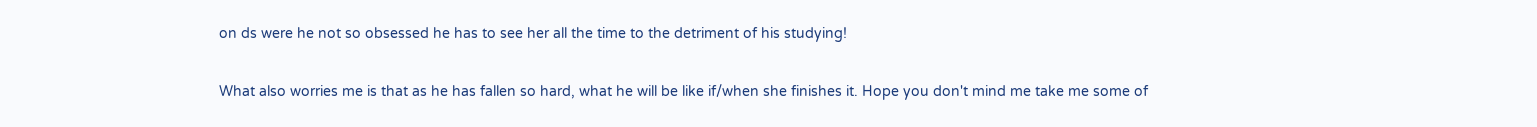on ds were he not so obsessed he has to see her all the time to the detriment of his studying!

What also worries me is that as he has fallen so hard, what he will be like if/when she finishes it. Hope you don't mind me take me some of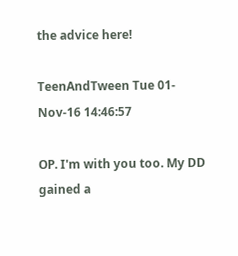the advice here!

TeenAndTween Tue 01-Nov-16 14:46:57

OP. I'm with you too. My DD gained a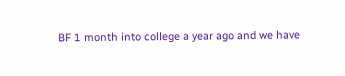BF 1 month into college a year ago and we have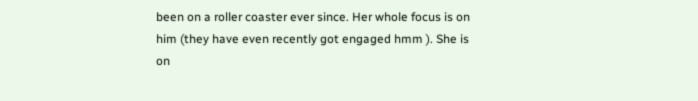been on a roller coaster ever since. Her whole focus is on him (they have even recently got engaged hmm ). She is on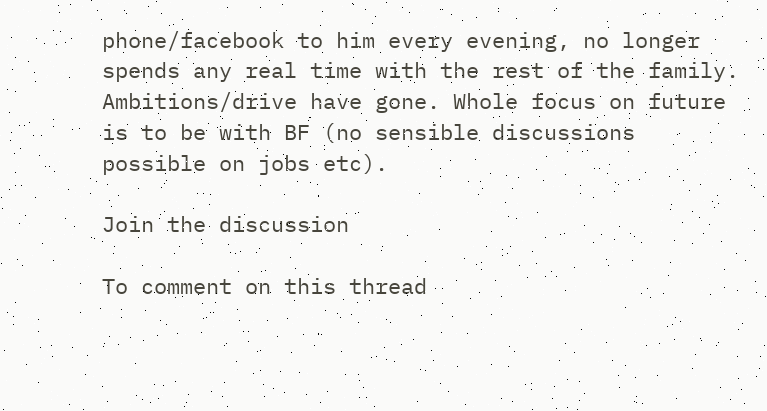phone/facebook to him every evening, no longer spends any real time with the rest of the family. Ambitions/drive have gone. Whole focus on future is to be with BF (no sensible discussions possible on jobs etc).

Join the discussion

To comment on this thread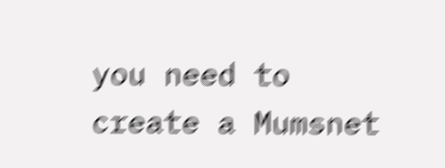you need to create a Mumsnet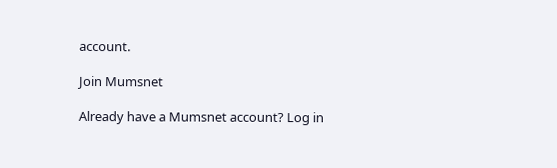account.

Join Mumsnet

Already have a Mumsnet account? Log in